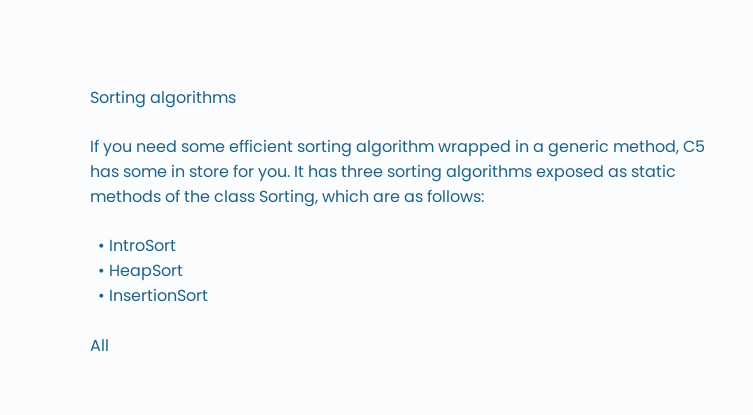Sorting algorithms

If you need some efficient sorting algorithm wrapped in a generic method, C5 has some in store for you. It has three sorting algorithms exposed as static methods of the class Sorting, which are as follows:

  • IntroSort
  • HeapSort
  • InsertionSort

All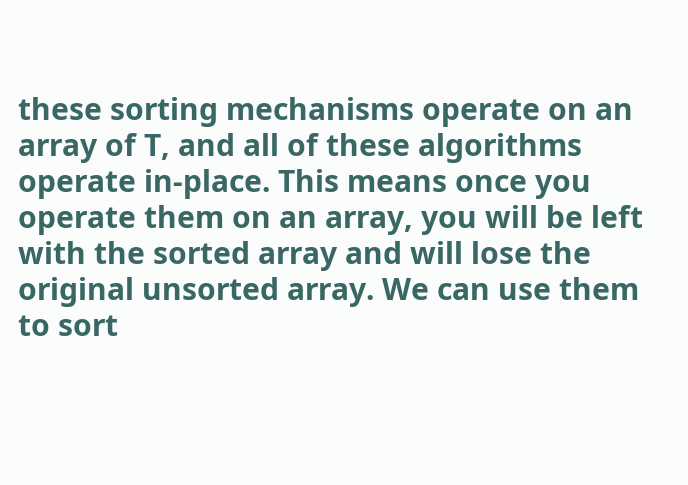these sorting mechanisms operate on an array of T, and all of these algorithms operate in-place. This means once you operate them on an array, you will be left with the sorted array and will lose the original unsorted array. We can use them to sort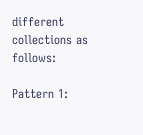different collections as follows:

Pattern 1: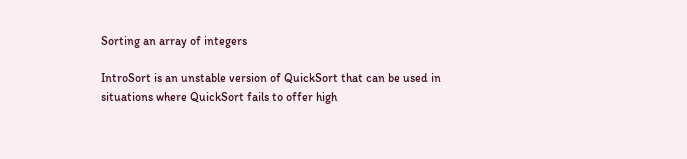Sorting an array of integers

IntroSort is an unstable version of QuickSort that can be used in situations where QuickSort fails to offer high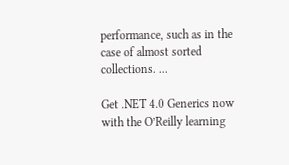performance, such as in the case of almost sorted collections. ...

Get .NET 4.0 Generics now with the O’Reilly learning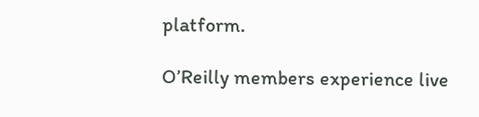platform.

O’Reilly members experience live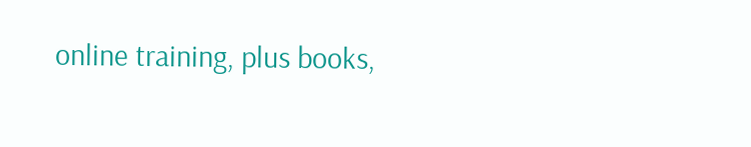online training, plus books,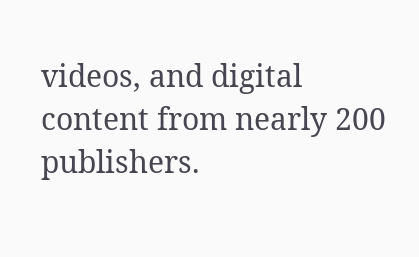videos, and digital content from nearly 200 publishers.